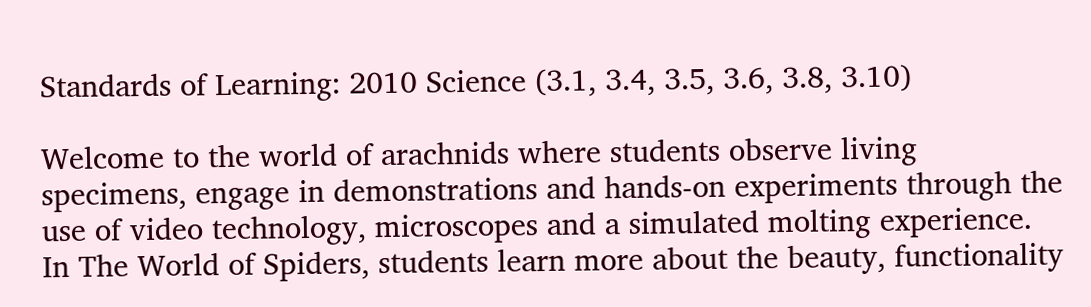Standards of Learning: 2010 Science (3.1, 3.4, 3.5, 3.6, 3.8, 3.10)

Welcome to the world of arachnids where students observe living specimens, engage in demonstrations and hands-on experiments through the use of video technology, microscopes and a simulated molting experience. In The World of Spiders, students learn more about the beauty, functionality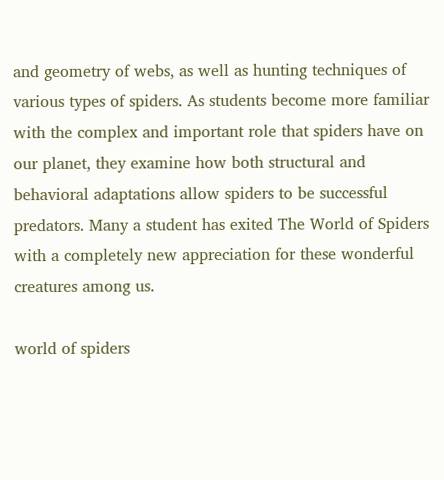and geometry of webs, as well as hunting techniques of various types of spiders. As students become more familiar with the complex and important role that spiders have on our planet, they examine how both structural and behavioral adaptations allow spiders to be successful predators. Many a student has exited The World of Spiders with a completely new appreciation for these wonderful creatures among us.

world of spiders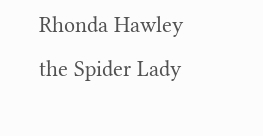Rhonda Hawley the Spider Lady